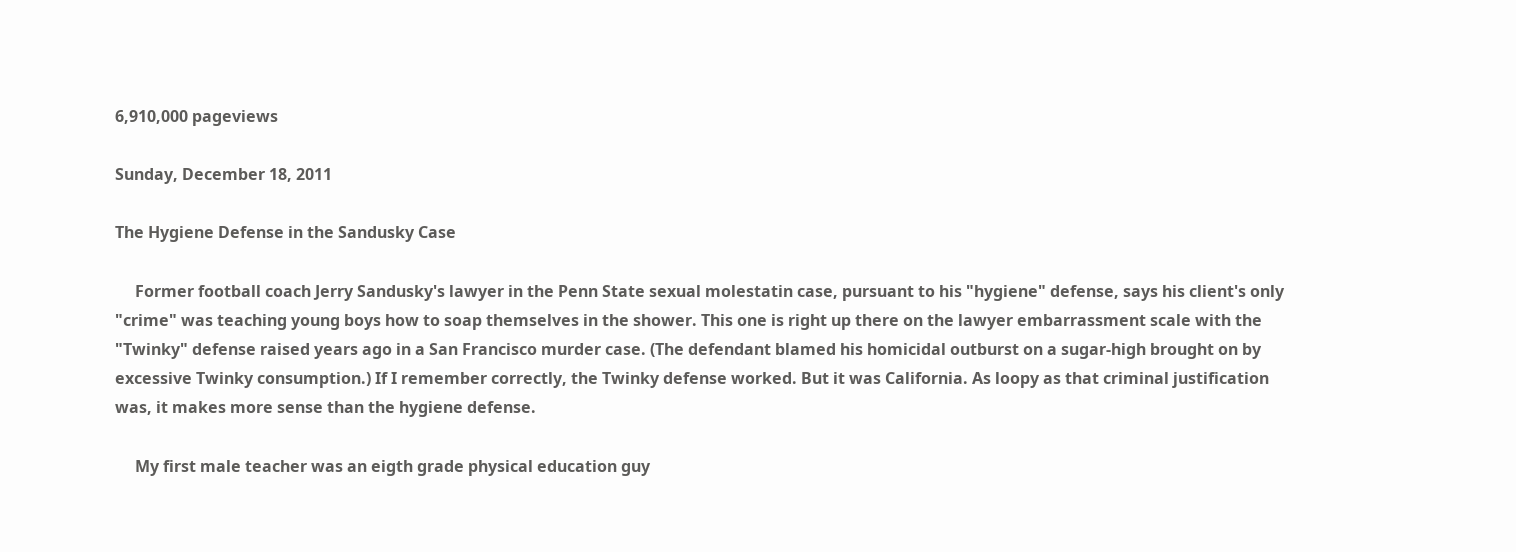6,910,000 pageviews

Sunday, December 18, 2011

The Hygiene Defense in the Sandusky Case

     Former football coach Jerry Sandusky's lawyer in the Penn State sexual molestatin case, pursuant to his "hygiene" defense, says his client's only "crime" was teaching young boys how to soap themselves in the shower. This one is right up there on the lawyer embarrassment scale with the "Twinky" defense raised years ago in a San Francisco murder case. (The defendant blamed his homicidal outburst on a sugar-high brought on by excessive Twinky consumption.) If I remember correctly, the Twinky defense worked. But it was California. As loopy as that criminal justification was, it makes more sense than the hygiene defense.

     My first male teacher was an eigth grade physical education guy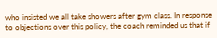who insisted we all take showers after gym class. In response to objections over this policy, the coach reminded us that if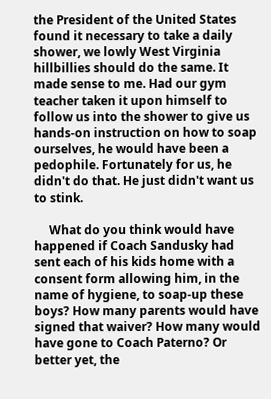the President of the United States found it necessary to take a daily shower, we lowly West Virginia hillbillies should do the same. It made sense to me. Had our gym teacher taken it upon himself to follow us into the shower to give us hands-on instruction on how to soap ourselves, he would have been a pedophile. Fortunately for us, he didn't do that. He just didn't want us to stink.

     What do you think would have happened if Coach Sandusky had sent each of his kids home with a consent form allowing him, in the name of hygiene, to soap-up these boys? How many parents would have signed that waiver? How many would have gone to Coach Paterno? Or better yet, the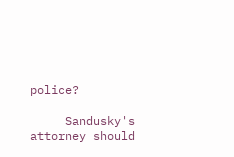police?

     Sandusky's attorney should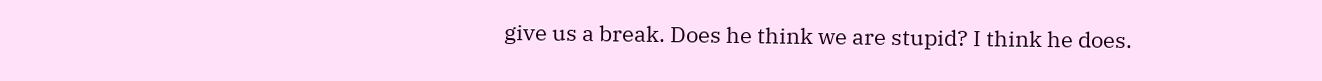give us a break. Does he think we are stupid? I think he does.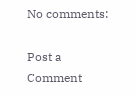No comments:

Post a Comment